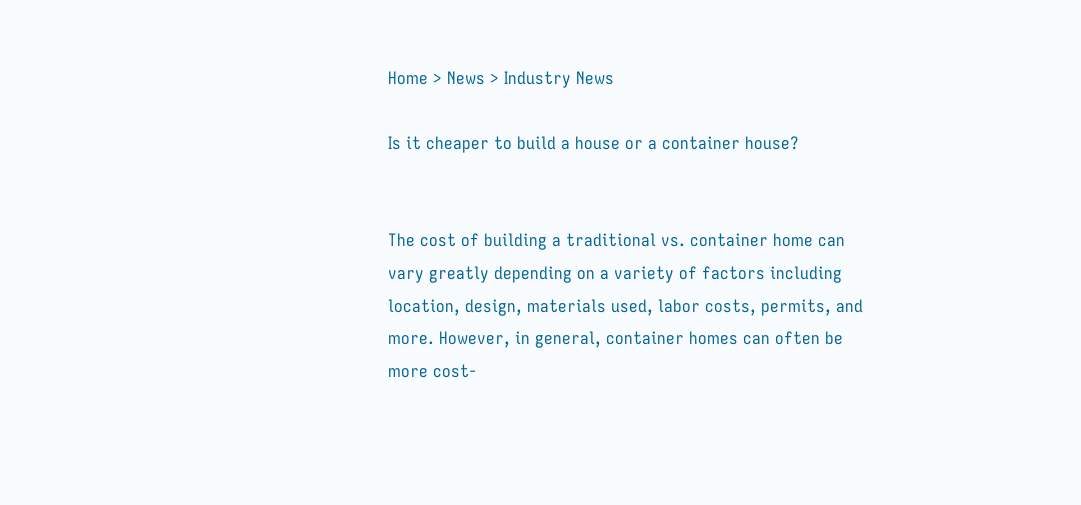Home > News > Industry News

Is it cheaper to build a house or a container house?


The cost of building a traditional vs. container home can vary greatly depending on a variety of factors including location, design, materials used, labor costs, permits, and more. However, in general, container homes can often be more cost-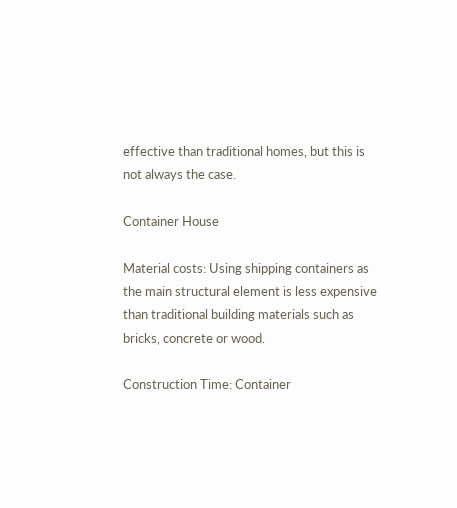effective than traditional homes, but this is not always the case.

Container House

Material costs: Using shipping containers as the main structural element is less expensive than traditional building materials such as bricks, concrete or wood.

Construction Time: Container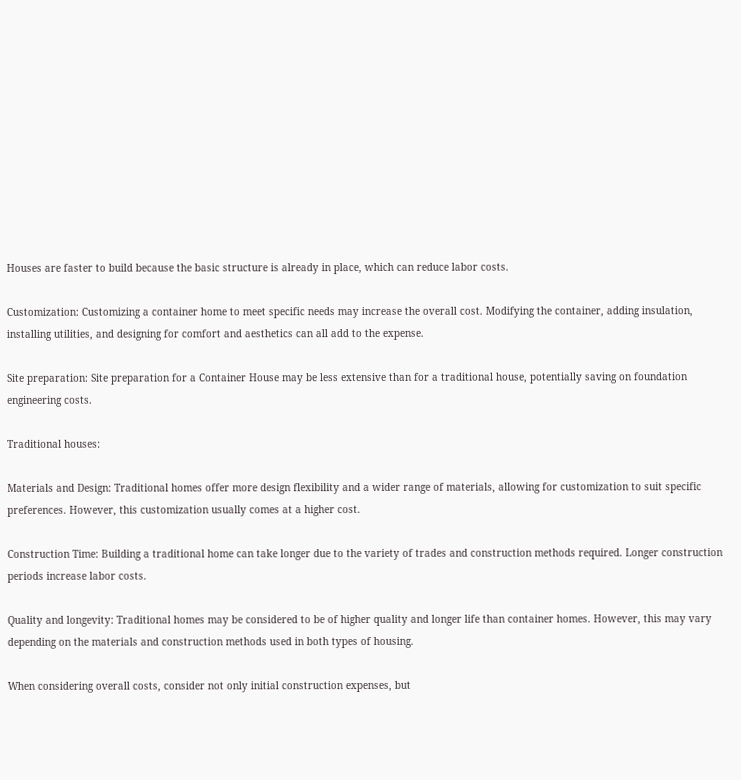Houses are faster to build because the basic structure is already in place, which can reduce labor costs.

Customization: Customizing a container home to meet specific needs may increase the overall cost. Modifying the container, adding insulation, installing utilities, and designing for comfort and aesthetics can all add to the expense.

Site preparation: Site preparation for a Container House may be less extensive than for a traditional house, potentially saving on foundation engineering costs.

Traditional houses:

Materials and Design: Traditional homes offer more design flexibility and a wider range of materials, allowing for customization to suit specific preferences. However, this customization usually comes at a higher cost.

Construction Time: Building a traditional home can take longer due to the variety of trades and construction methods required. Longer construction periods increase labor costs.

Quality and longevity: Traditional homes may be considered to be of higher quality and longer life than container homes. However, this may vary depending on the materials and construction methods used in both types of housing.

When considering overall costs, consider not only initial construction expenses, but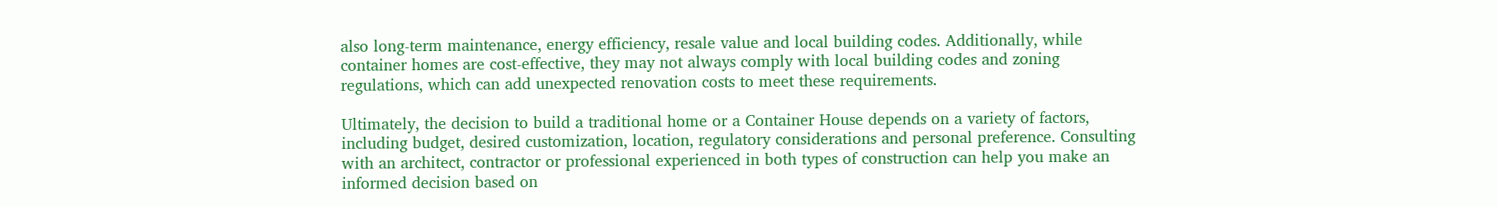also long-term maintenance, energy efficiency, resale value and local building codes. Additionally, while container homes are cost-effective, they may not always comply with local building codes and zoning regulations, which can add unexpected renovation costs to meet these requirements.

Ultimately, the decision to build a traditional home or a Container House depends on a variety of factors, including budget, desired customization, location, regulatory considerations and personal preference. Consulting with an architect, contractor or professional experienced in both types of construction can help you make an informed decision based on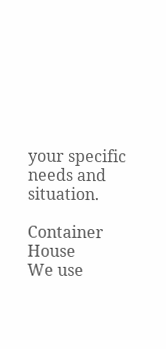your specific needs and situation.

Container House
We use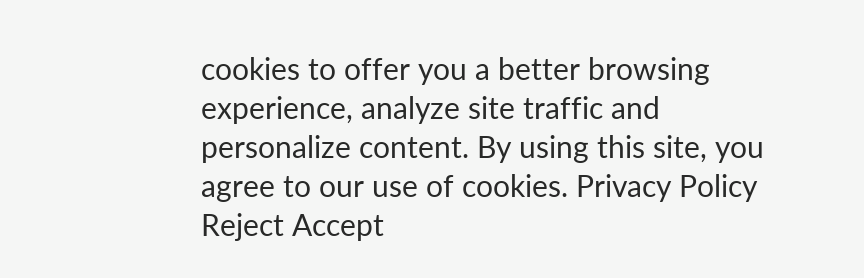cookies to offer you a better browsing experience, analyze site traffic and personalize content. By using this site, you agree to our use of cookies. Privacy Policy
Reject Accept